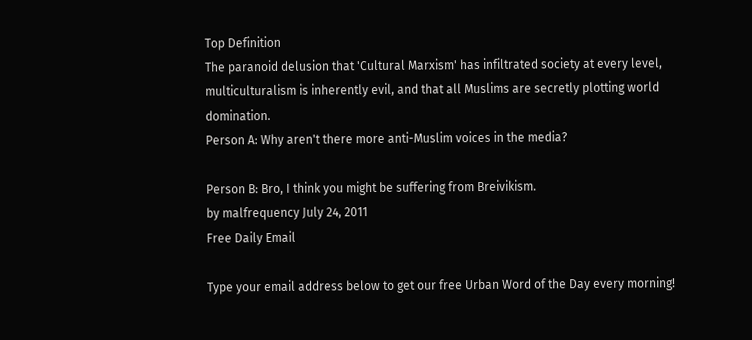Top Definition
The paranoid delusion that 'Cultural Marxism' has infiltrated society at every level, multiculturalism is inherently evil, and that all Muslims are secretly plotting world domination.
Person A: Why aren't there more anti-Muslim voices in the media?

Person B: Bro, I think you might be suffering from Breivikism.
by malfrequency July 24, 2011
Free Daily Email

Type your email address below to get our free Urban Word of the Day every morning!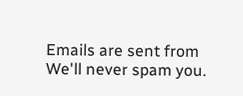Emails are sent from We'll never spam you.